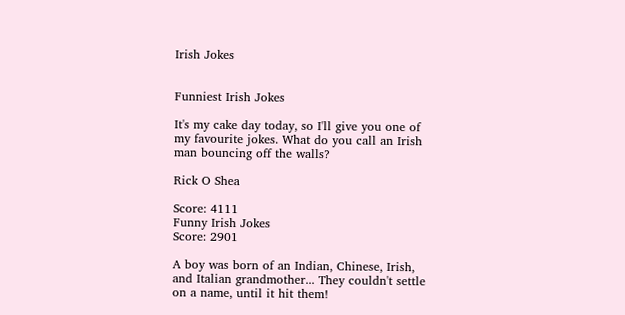Irish Jokes


Funniest Irish Jokes

It's my cake day today, so I'll give you one of my favourite jokes. What do you call an Irish man bouncing off the walls?

Rick O Shea

Score: 4111
Funny Irish Jokes
Score: 2901

A boy was born of an Indian, Chinese, Irish, and Italian grandmother... They couldn't settle on a name, until it hit them!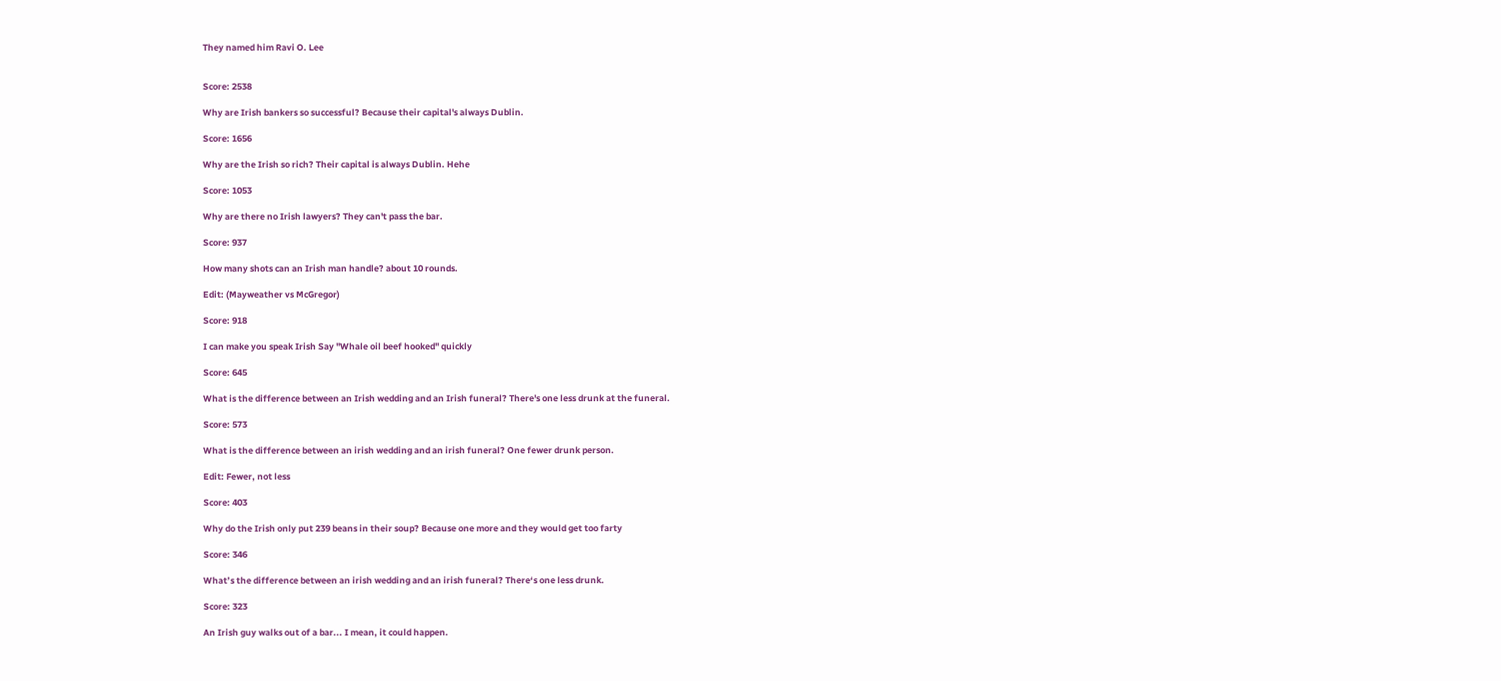They named him Ravi O. Lee


Score: 2538

Why are Irish bankers so successful? Because their capital's always Dublin.

Score: 1656

Why are the Irish so rich? Their capital is always Dublin. Hehe

Score: 1053

Why are there no Irish lawyers? They can't pass the bar.

Score: 937

How many shots can an Irish man handle? about 10 rounds.

Edit: (Mayweather vs McGregor)

Score: 918

I can make you speak Irish Say "Whale oil beef hooked" quickly

Score: 645

What is the difference between an Irish wedding and an Irish funeral? There's one less drunk at the funeral.

Score: 573

What is the difference between an irish wedding and an irish funeral? One fewer drunk person.

Edit: Fewer, not less

Score: 403

Why do the Irish only put 239 beans in their soup? Because one more and they would get too farty

Score: 346

What’s the difference between an irish wedding and an irish funeral? There‘s one less drunk.

Score: 323

An Irish guy walks out of a bar... I mean, it could happen.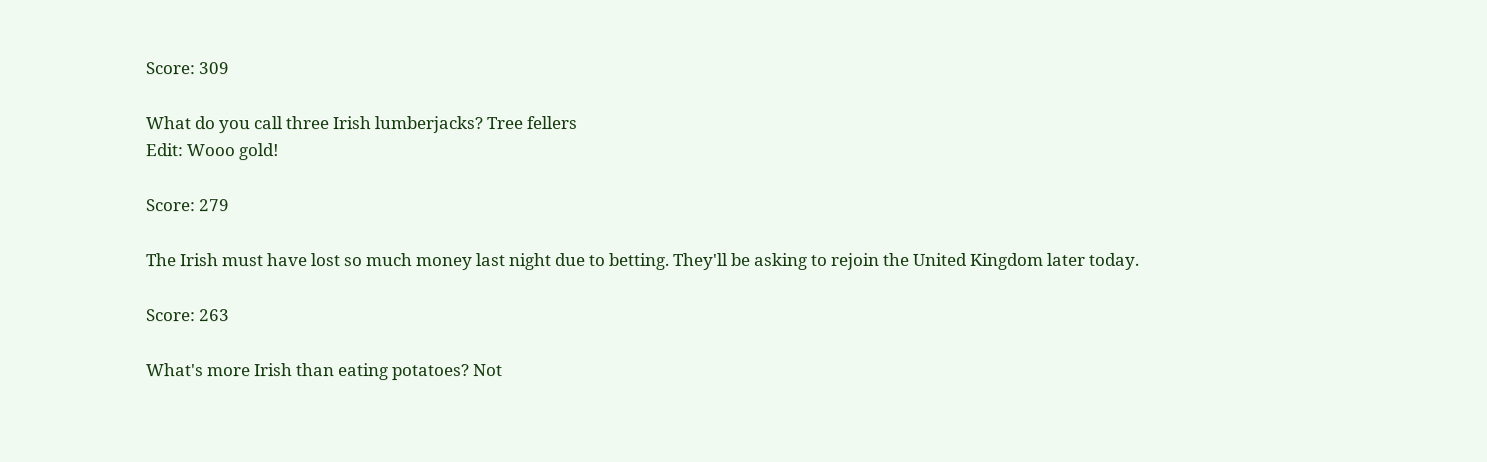Score: 309

What do you call three Irish lumberjacks? Tree fellers
Edit: Wooo gold!

Score: 279

The Irish must have lost so much money last night due to betting. They'll be asking to rejoin the United Kingdom later today.

Score: 263

What's more Irish than eating potatoes? Not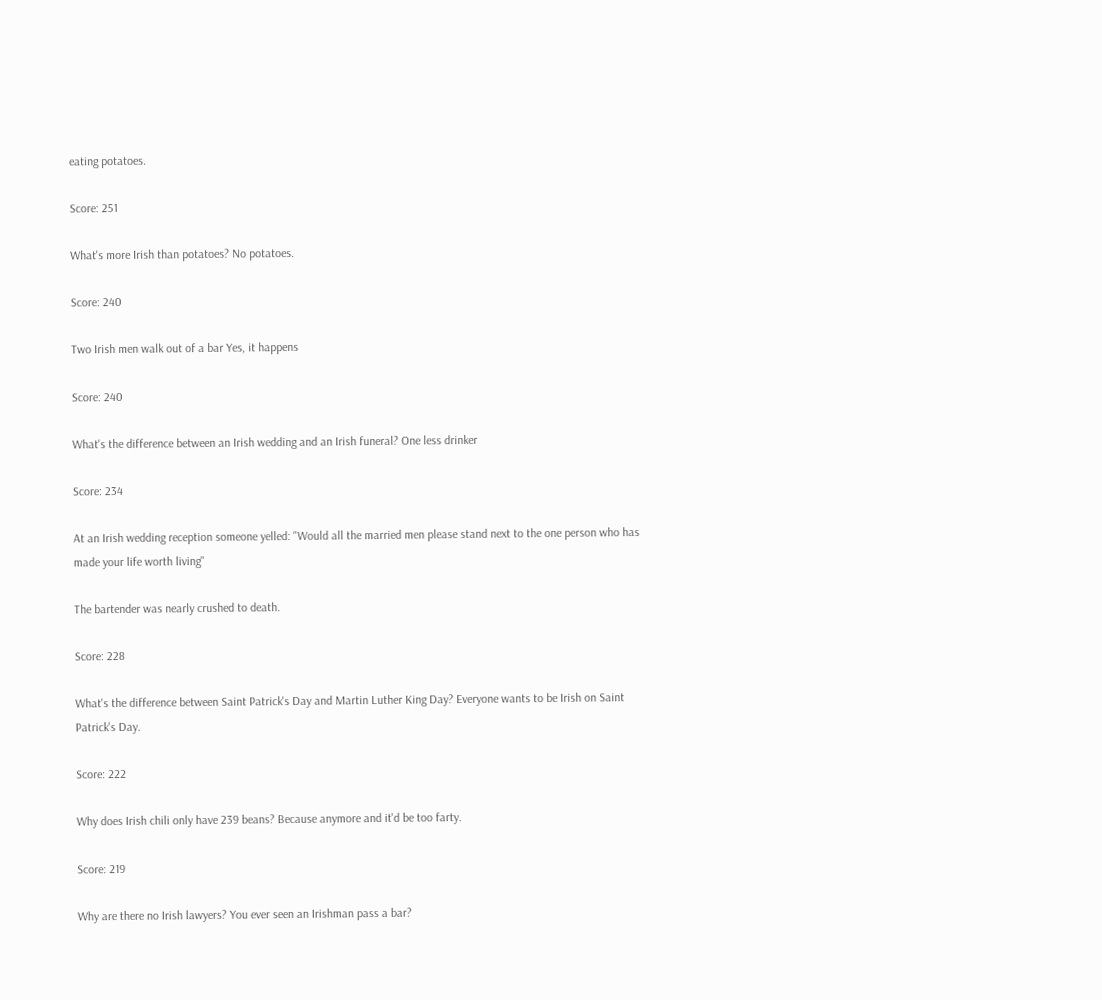eating potatoes.

Score: 251

What's more Irish than potatoes? No potatoes.

Score: 240

Two Irish men walk out of a bar Yes, it happens

Score: 240

What's the difference between an Irish wedding and an Irish funeral? One less drinker

Score: 234

At an Irish wedding reception someone yelled: "Would all the married men please stand next to the one person who has made your life worth living"

The bartender was nearly crushed to death.

Score: 228

What's the difference between Saint Patrick's Day and Martin Luther King Day? Everyone wants to be Irish on Saint Patrick's Day.

Score: 222

Why does Irish chili only have 239 beans? Because anymore and it'd be too farty.

Score: 219

Why are there no Irish lawyers? You ever seen an Irishman pass a bar?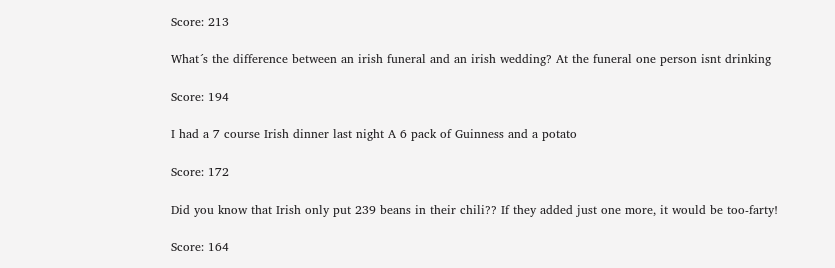Score: 213

What´s the difference between an irish funeral and an irish wedding? At the funeral one person isnt drinking

Score: 194

I had a 7 course Irish dinner last night A 6 pack of Guinness and a potato

Score: 172

Did you know that Irish only put 239 beans in their chili?? If they added just one more, it would be too-farty!

Score: 164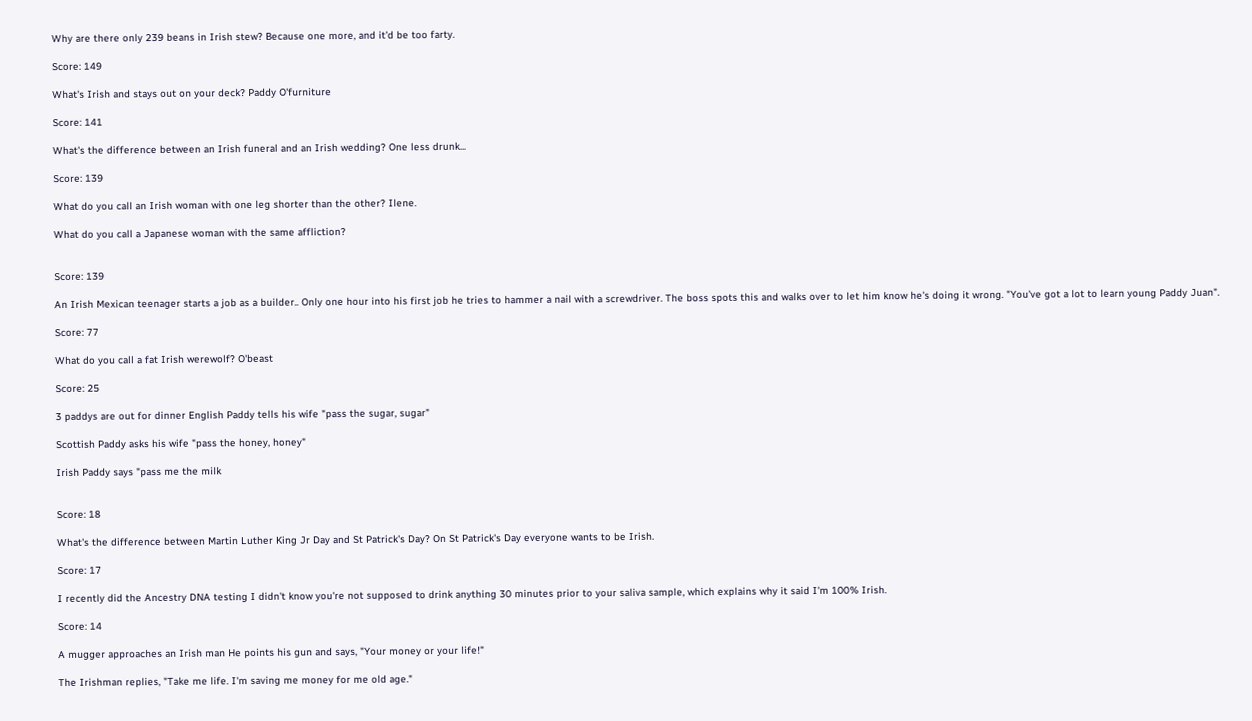Why are there only 239 beans in Irish stew? Because one more, and it'd be too farty.

Score: 149

What's Irish and stays out on your deck? Paddy O'furniture

Score: 141

What's the difference between an Irish funeral and an Irish wedding? One less drunk...

Score: 139

What do you call an Irish woman with one leg shorter than the other? Ilene.

What do you call a Japanese woman with the same affliction?


Score: 139

An Irish Mexican teenager starts a job as a builder.. Only one hour into his first job he tries to hammer a nail with a screwdriver. The boss spots this and walks over to let him know he's doing it wrong. "You've got a lot to learn young Paddy Juan".

Score: 77

What do you call a fat Irish werewolf? O'beast

Score: 25

3 paddys are out for dinner English Paddy tells his wife "pass the sugar, sugar"

Scottish Paddy asks his wife "pass the honey, honey"

Irish Paddy says "pass me the milk


Score: 18

What's the difference between Martin Luther King Jr Day and St Patrick's Day? On St Patrick's Day everyone wants to be Irish.

Score: 17

I recently did the Ancestry DNA testing I didn't know you're not supposed to drink anything 30 minutes prior to your saliva sample, which explains why it said I'm 100% Irish.

Score: 14

A mugger approaches an Irish man He points his gun and says, "Your money or your life!"

The Irishman replies, "Take me life. I'm saving me money for me old age."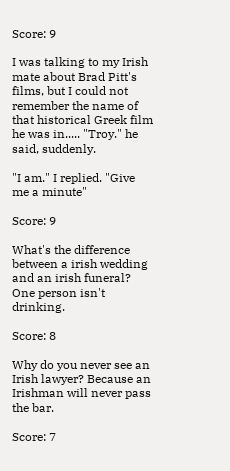Score: 9

I was talking to my Irish mate about Brad Pitt's films, but I could not remember the name of that historical Greek film he was in..... "Troy." he said, suddenly.

"I am." I replied. "Give me a minute"

Score: 9

What's the difference between a irish wedding and an irish funeral? One person isn't drinking.

Score: 8

Why do you never see an Irish lawyer? Because an Irishman will never pass the bar.

Score: 7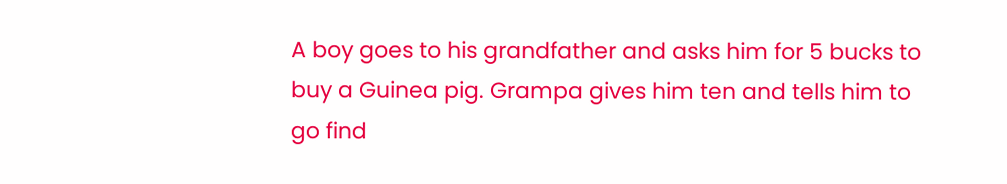A boy goes to his grandfather and asks him for 5 bucks to buy a Guinea pig. Grampa gives him ten and tells him to go find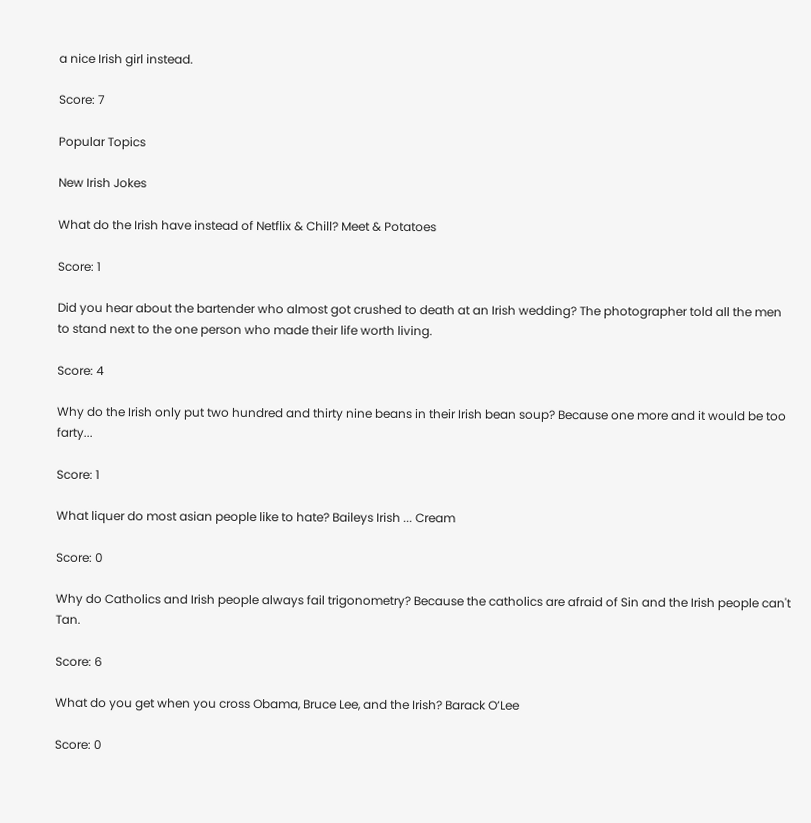a nice Irish girl instead.

Score: 7

Popular Topics

New Irish Jokes

What do the Irish have instead of Netflix & Chill? Meet & Potatoes

Score: 1

Did you hear about the bartender who almost got crushed to death at an Irish wedding? The photographer told all the men to stand next to the one person who made their life worth living.

Score: 4

Why do the Irish only put two hundred and thirty nine beans in their Irish bean soup? Because one more and it would be too farty...

Score: 1

What liquer do most asian people like to hate? Baileys Irish ... Cream

Score: 0

Why do Catholics and Irish people always fail trigonometry? Because the catholics are afraid of Sin and the Irish people can't Tan.

Score: 6

What do you get when you cross Obama, Bruce Lee, and the Irish? Barack O’Lee

Score: 0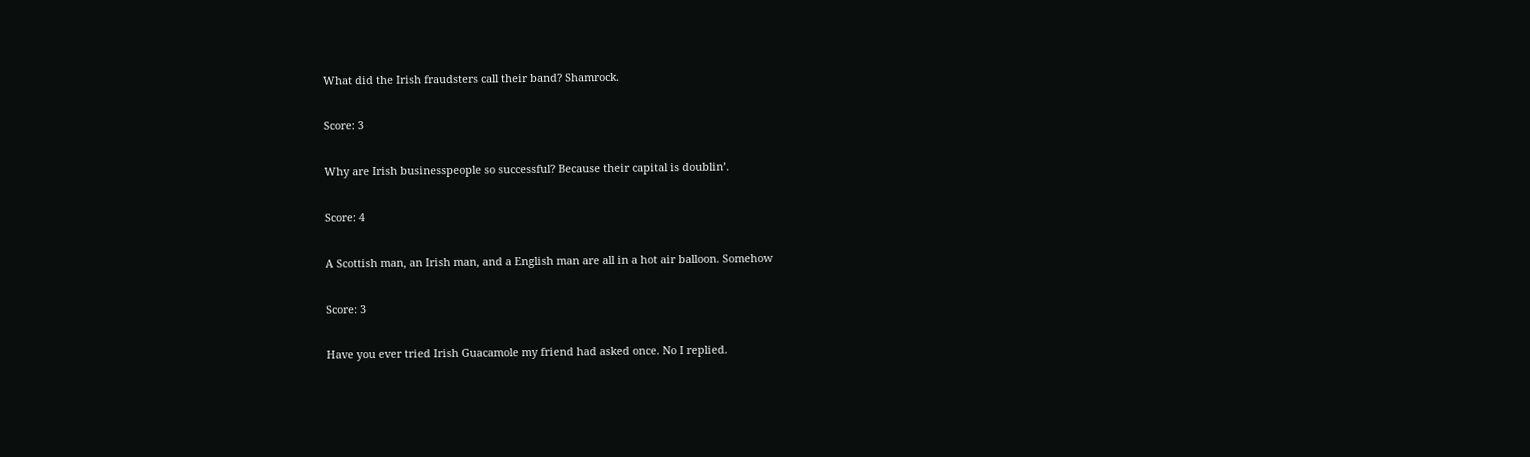What did the Irish fraudsters call their band? Shamrock.

Score: 3

Why are Irish businesspeople so successful? Because their capital is doublin’.

Score: 4

A Scottish man, an Irish man, and a English man are all in a hot air balloon. Somehow

Score: 3

Have you ever tried Irish Guacamole my friend had asked once. No I replied.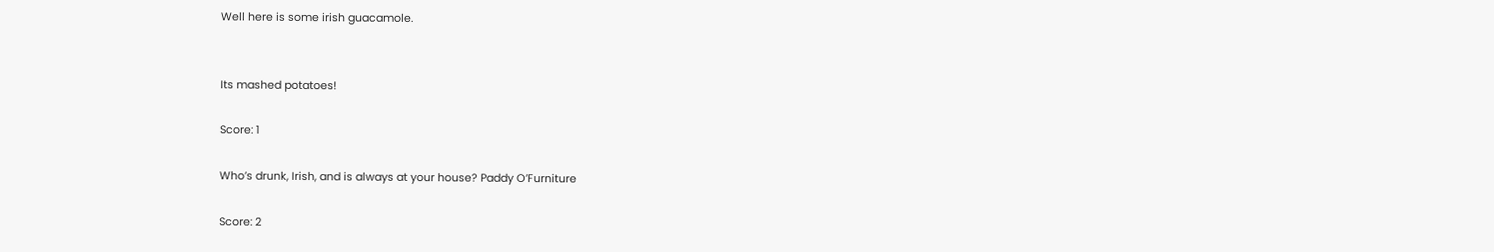Well here is some irish guacamole.


Its mashed potatoes!

Score: 1

Who’s drunk, Irish, and is always at your house? Paddy O’Furniture

Score: 2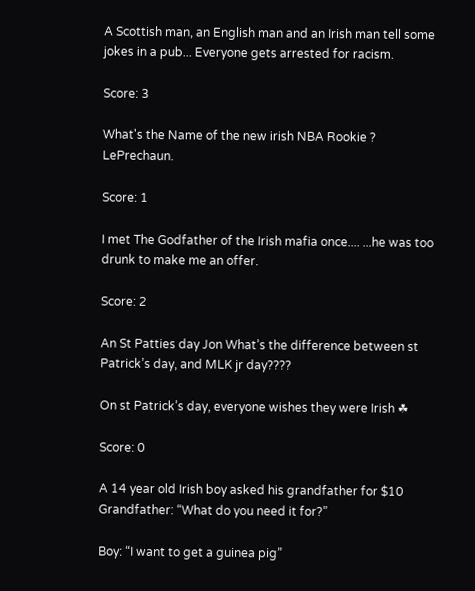A Scottish man, an English man and an Irish man tell some jokes in a pub... Everyone gets arrested for racism.

Score: 3

What's the Name of the new irish NBA Rookie ? LePrechaun.

Score: 1

I met The Godfather of the Irish mafia once.... ...he was too drunk to make me an offer.

Score: 2

An St Patties day Jon What’s the difference between st Patrick’s day, and MLK jr day????

On st Patrick’s day, everyone wishes they were Irish ☘

Score: 0

A 14 year old Irish boy asked his grandfather for $10 Grandfather: “What do you need it for?”

Boy: “I want to get a guinea pig”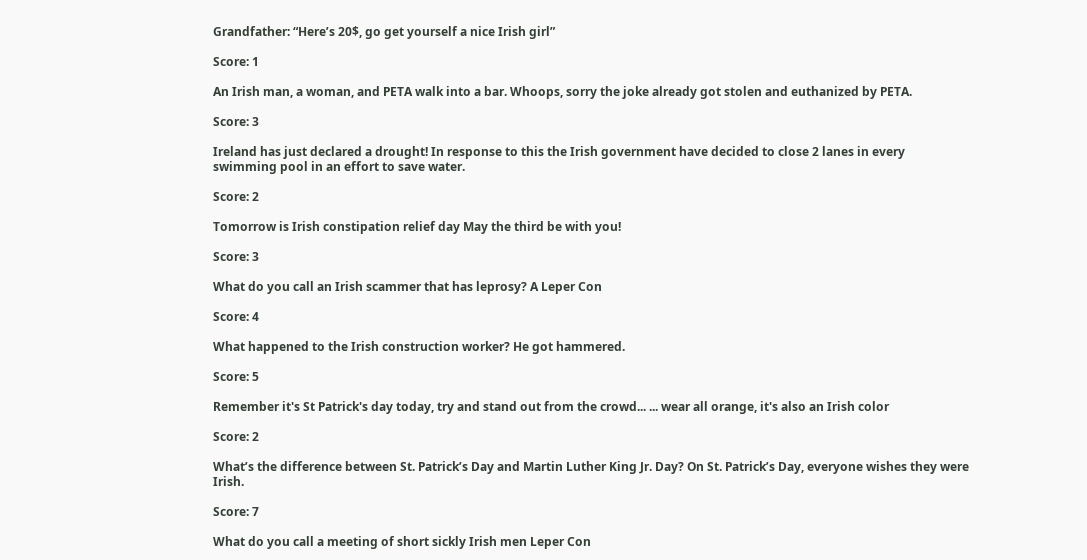Grandfather: “Here’s 20$, go get yourself a nice Irish girl”

Score: 1

An Irish man, a woman, and PETA walk into a bar. Whoops, sorry the joke already got stolen and euthanized by PETA.

Score: 3

Ireland has just declared a drought! In response to this the Irish government have decided to close 2 lanes in every swimming pool in an effort to save water.

Score: 2

Tomorrow is Irish constipation relief day May the third be with you!

Score: 3

What do you call an Irish scammer that has leprosy? A Leper Con

Score: 4

What happened to the Irish construction worker? He got hammered.

Score: 5

Remember it's St Patrick's day today, try and stand out from the crowd... ... wear all orange, it's also an Irish color

Score: 2

What’s the difference between St. Patrick’s Day and Martin Luther King Jr. Day? On St. Patrick’s Day, everyone wishes they were Irish.

Score: 7

What do you call a meeting of short sickly Irish men Leper Con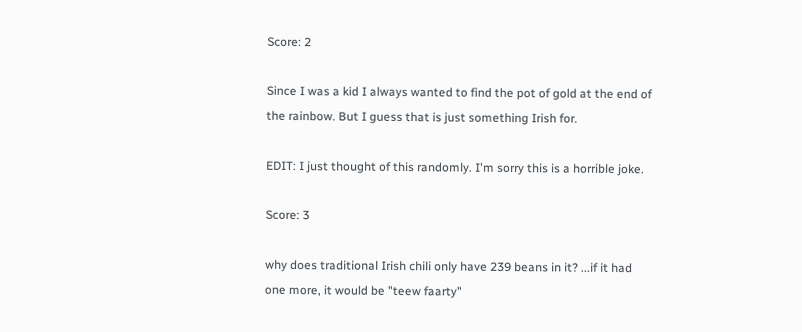Score: 2

Since I was a kid I always wanted to find the pot of gold at the end of the rainbow. But I guess that is just something Irish for.

EDIT: I just thought of this randomly. I'm sorry this is a horrible joke.

Score: 3

why does traditional Irish chili only have 239 beans in it? ...if it had one more, it would be "teew faarty"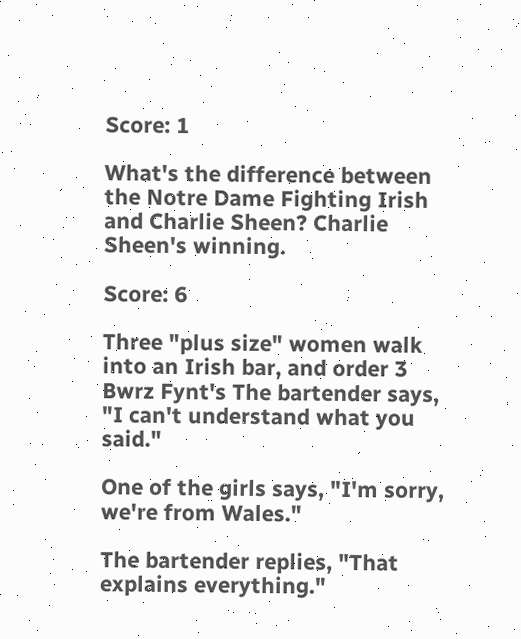Score: 1

What's the difference between the Notre Dame Fighting Irish and Charlie Sheen? Charlie Sheen's winning.

Score: 6

Three "plus size" women walk into an Irish bar, and order 3 Bwrz Fynt's The bartender says, "I can't understand what you said."

One of the girls says, "I'm sorry, we're from Wales."

The bartender replies, "That explains everything."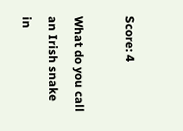Score: 4

What do you call an Irish snake in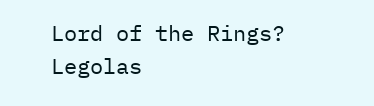Lord of the Rings? Legolas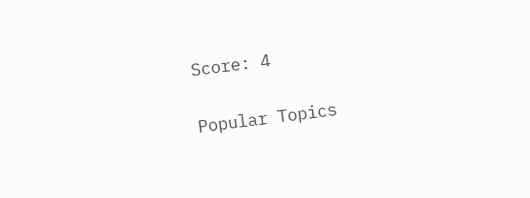Score: 4

Popular Topics